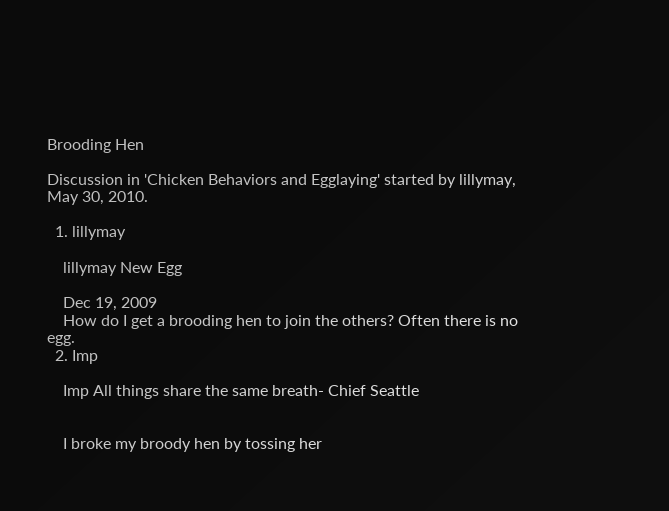Brooding Hen

Discussion in 'Chicken Behaviors and Egglaying' started by lillymay, May 30, 2010.

  1. lillymay

    lillymay New Egg

    Dec 19, 2009
    How do I get a brooding hen to join the others? Often there is no egg.
  2. Imp

    Imp All things share the same breath- Chief Seattle


    I broke my broody hen by tossing her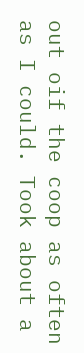out oif the coop as often as I could. Took about a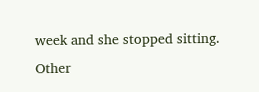week and she stopped sitting. Other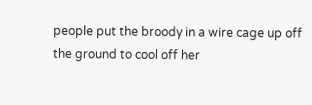people put the broody in a wire cage up off the ground to cool off her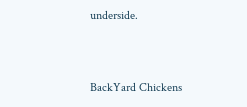underside.


BackYard Chickens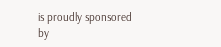is proudly sponsored by